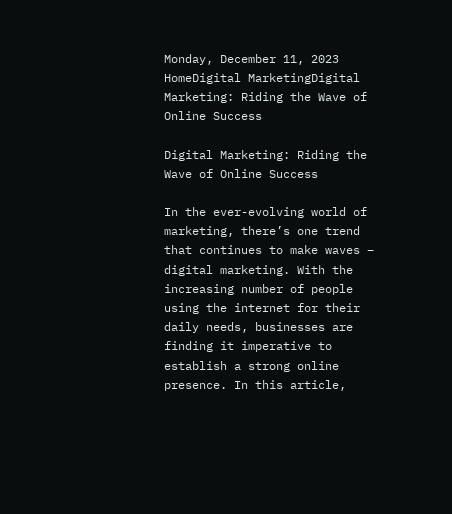Monday, December 11, 2023
HomeDigital MarketingDigital Marketing: Riding the Wave of Online Success

Digital Marketing: Riding the Wave of Online Success

In the ever-evolving world of marketing, there’s one trend that continues to make waves – digital marketing. With the increasing number of people using the internet for their daily needs, businesses are finding it imperative to establish a strong online presence. In this article,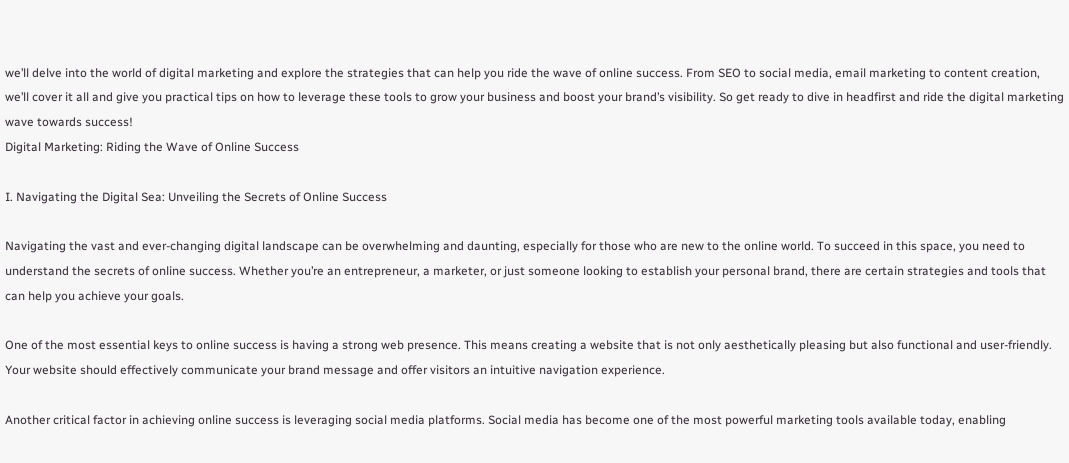we’ll delve into the world of digital marketing and explore the strategies that can help you ride the wave of online success. From SEO to social media, email marketing to content creation, we’ll cover it all and give you practical tips on how to leverage these tools to grow your business and boost your brand’s visibility. So get ready to dive in headfirst and ride the digital marketing wave towards success!
Digital Marketing: Riding the Wave of Online Success

I. Navigating the Digital Sea: Unveiling the Secrets of Online Success

Navigating the vast and ever-changing digital landscape can be overwhelming and daunting, especially for those who are new to the online world. To succeed in this space, you need to understand the secrets of online success. Whether you’re an entrepreneur, a marketer, or just someone looking to establish your personal brand, there are certain strategies and tools that can help you achieve your goals.

One of the most essential keys to online success is having a strong web presence. This means creating a website that is not only aesthetically pleasing but also functional and user-friendly. Your website should effectively communicate your brand message and offer visitors an intuitive navigation experience.

Another critical factor in achieving online success is leveraging social media platforms. Social media has become one of the most powerful marketing tools available today, enabling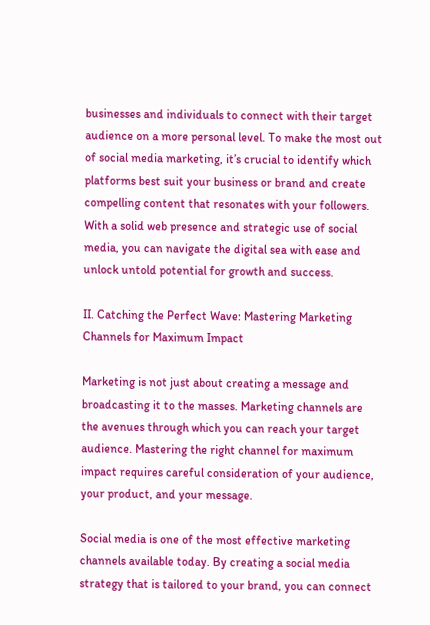businesses and individuals to connect with their target audience on a more personal level. To make the most out of social media marketing, it’s crucial to identify which platforms best suit your business or brand and create compelling content that resonates with your followers. With a solid web presence and strategic use of social media, you can navigate the digital sea with ease and unlock untold potential for growth and success.

II. Catching the Perfect Wave: Mastering Marketing Channels for Maximum Impact

Marketing is not just about creating a message and broadcasting it to the masses. Marketing channels are the avenues through which you can reach your target audience. Mastering the right channel for maximum impact requires careful consideration of your audience, your product, and your message.

Social media is one of the most effective marketing channels available today. By creating a social media strategy that is tailored to your brand, you can connect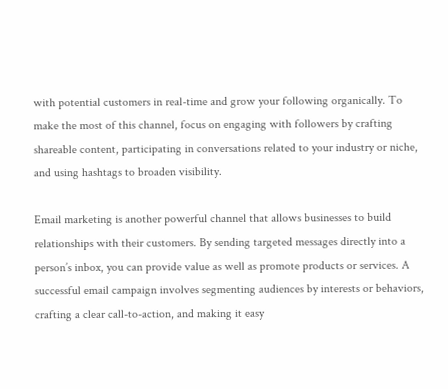with potential customers in real-time and grow your following organically. To make the most of this channel, focus on engaging with followers by crafting shareable content, participating in conversations related to your industry or niche, and using hashtags to broaden visibility.

Email marketing is another powerful channel that allows businesses to build relationships with their customers. By sending targeted messages directly into a person’s inbox, you can provide value as well as promote products or services. A successful email campaign involves segmenting audiences by interests or behaviors, crafting a clear call-to-action, and making it easy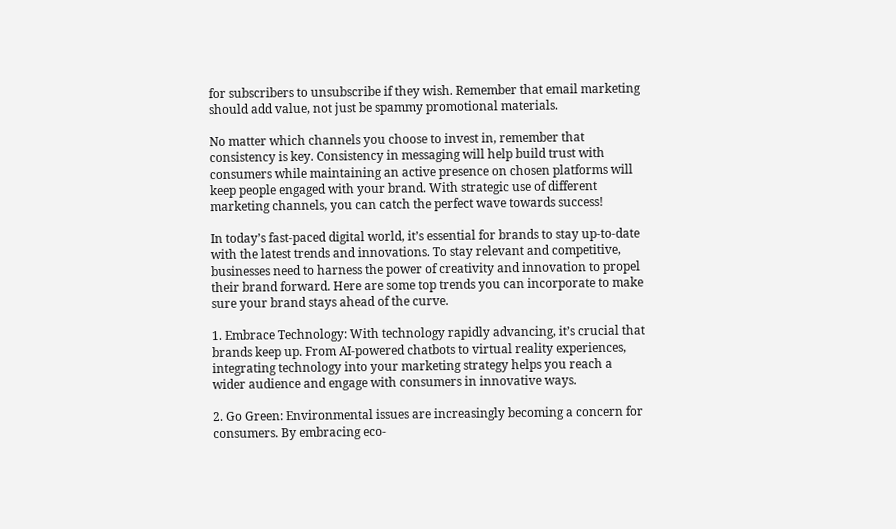for subscribers to unsubscribe if they wish. Remember that email marketing should add value, not just be spammy promotional materials.

No matter which channels you choose to invest in, remember that consistency is key. Consistency in messaging will help build trust with consumers while maintaining an active presence on chosen platforms will keep people engaged with your brand. With strategic use of different marketing channels, you can catch the perfect wave towards success!

In today’s fast-paced digital world, it’s essential for brands to stay up-to-date with the latest trends and innovations. To stay relevant and competitive, businesses need to harness the power of creativity and innovation to propel their brand forward. Here are some top trends you can incorporate to make sure your brand stays ahead of the curve.

1. Embrace Technology: With technology rapidly advancing, it’s crucial that brands keep up. From AI-powered chatbots to virtual reality experiences, integrating technology into your marketing strategy helps you reach a wider audience and engage with consumers in innovative ways.

2. Go Green: Environmental issues are increasingly becoming a concern for consumers. By embracing eco-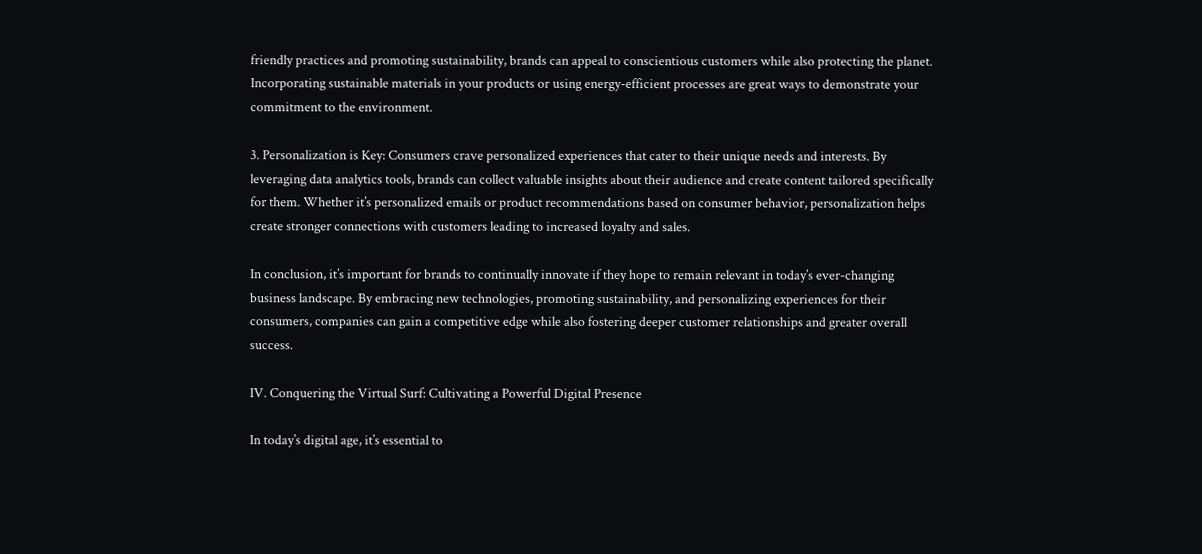friendly practices and promoting sustainability, brands can appeal to conscientious customers while also protecting the planet. Incorporating sustainable materials in your products or using energy-efficient processes are great ways to demonstrate your commitment to the environment.

3. Personalization is Key: Consumers crave personalized experiences that cater to their unique needs and interests. By leveraging data analytics tools, brands can collect valuable insights about their audience and create content tailored specifically for them. Whether it’s personalized emails or product recommendations based on consumer behavior, personalization helps create stronger connections with customers leading to increased loyalty and sales.

In conclusion, it’s important for brands to continually innovate if they hope to remain relevant in today’s ever-changing business landscape. By embracing new technologies, promoting sustainability, and personalizing experiences for their consumers, companies can gain a competitive edge while also fostering deeper customer relationships and greater overall success.

IV. Conquering the Virtual Surf: Cultivating a Powerful Digital Presence

In today’s digital age, it’s essential to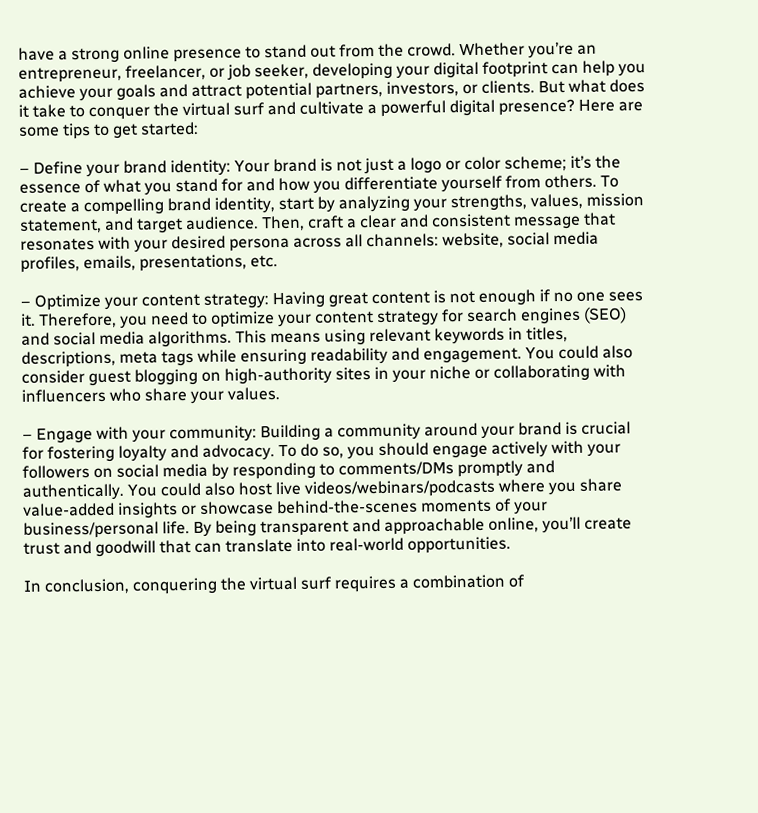have a strong online presence to stand out from the crowd. Whether you’re an entrepreneur, freelancer, or job seeker, developing your digital footprint can help you achieve your goals and attract potential partners, investors, or clients. But what does it take to conquer the virtual surf and cultivate a powerful digital presence? Here are some tips to get started:

– Define your brand identity: Your brand is not just a logo or color scheme; it’s the essence of what you stand for and how you differentiate yourself from others. To create a compelling brand identity, start by analyzing your strengths, values, mission statement, and target audience. Then, craft a clear and consistent message that resonates with your desired persona across all channels: website, social media profiles, emails, presentations, etc.

– Optimize your content strategy: Having great content is not enough if no one sees it. Therefore, you need to optimize your content strategy for search engines (SEO) and social media algorithms. This means using relevant keywords in titles, descriptions, meta tags while ensuring readability and engagement. You could also consider guest blogging on high-authority sites in your niche or collaborating with influencers who share your values.

– Engage with your community: Building a community around your brand is crucial for fostering loyalty and advocacy. To do so, you should engage actively with your followers on social media by responding to comments/DMs promptly and authentically. You could also host live videos/webinars/podcasts where you share value-added insights or showcase behind-the-scenes moments of your business/personal life. By being transparent and approachable online, you’ll create trust and goodwill that can translate into real-world opportunities.

In conclusion, conquering the virtual surf requires a combination of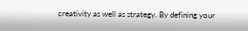creativity as well as strategy. By defining your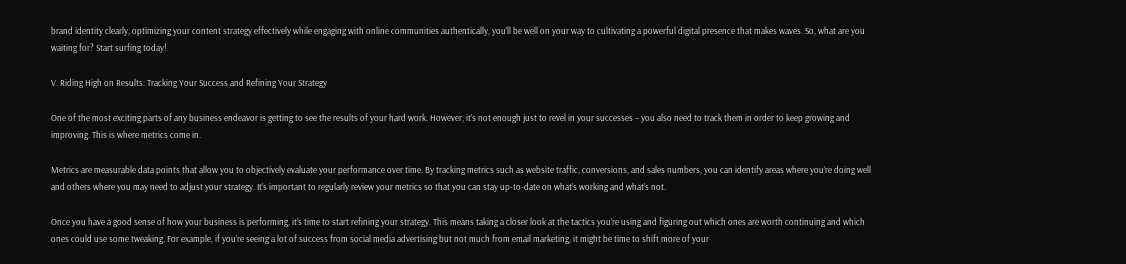brand identity clearly, optimizing your content strategy effectively while engaging with online communities authentically, you’ll be well on your way to cultivating a powerful digital presence that makes waves. So, what are you waiting for? Start surfing today!

V. Riding High on Results: Tracking Your Success and Refining Your Strategy

One of the most exciting parts of any business endeavor is getting to see the results of your hard work. However, it’s not enough just to revel in your successes – you also need to track them in order to keep growing and improving. This is where metrics come in.

Metrics are measurable data points that allow you to objectively evaluate your performance over time. By tracking metrics such as website traffic, conversions, and sales numbers, you can identify areas where you’re doing well and others where you may need to adjust your strategy. It’s important to regularly review your metrics so that you can stay up-to-date on what’s working and what’s not.

Once you have a good sense of how your business is performing, it’s time to start refining your strategy. This means taking a closer look at the tactics you’re using and figuring out which ones are worth continuing and which ones could use some tweaking. For example, if you’re seeing a lot of success from social media advertising but not much from email marketing, it might be time to shift more of your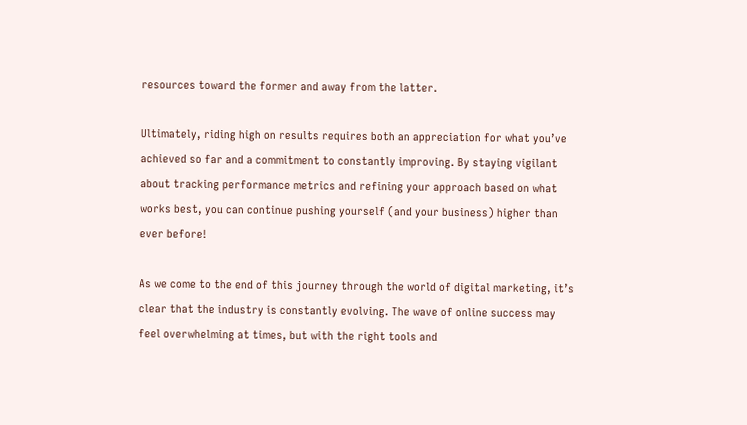resources toward the former and away from the latter.

Ultimately, riding high on results requires both an appreciation for what you’ve achieved so far and a commitment to constantly improving. By staying vigilant about tracking performance metrics and refining your approach based on what works best, you can continue pushing yourself (and your business) higher than ever before!

As we come to the end of this journey through the world of digital marketing, it’s clear that the industry is constantly evolving. The wave of online success may feel overwhelming at times, but with the right tools and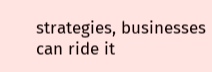strategies, businesses can ride it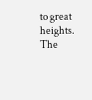to great heights. The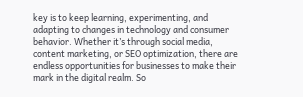key is to keep learning, experimenting, and adapting to changes in technology and consumer behavior. Whether it’s through social media, content marketing, or SEO optimization, there are endless opportunities for businesses to make their mark in the digital realm. So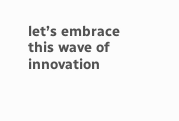let’s embrace this wave of innovation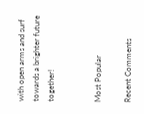with open arms and surf towards a brighter future together!


Most Popular

Recent Comments